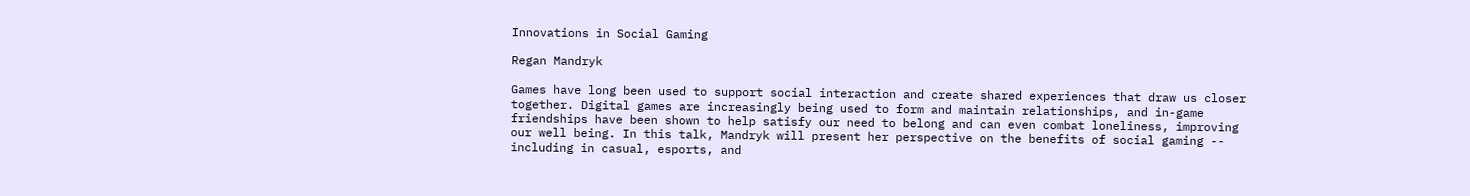Innovations in Social Gaming

Regan Mandryk

Games have long been used to support social interaction and create shared experiences that draw us closer together. Digital games are increasingly being used to form and maintain relationships, and in-game friendships have been shown to help satisfy our need to belong and can even combat loneliness, improving our well being. In this talk, Mandryk will present her perspective on the benefits of social gaming -- including in casual, esports, and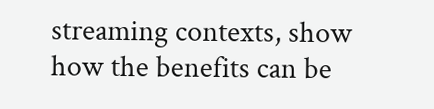streaming contexts, show how the benefits can be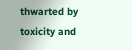thwarted by toxicity and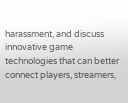harassment, and discuss innovative game technologies that can better connect players, streamers,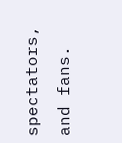spectators, and fans.